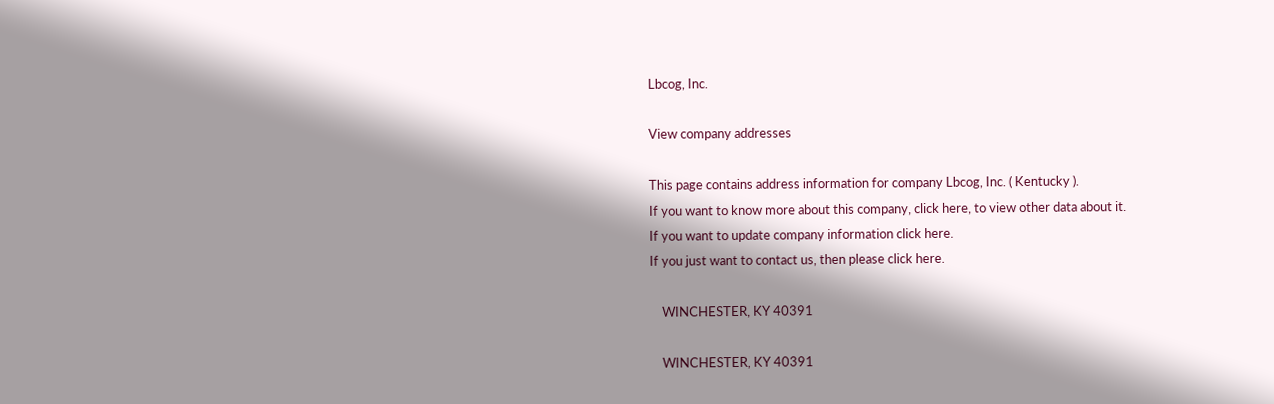Lbcog, Inc.

View company addresses

This page contains address information for company Lbcog, Inc. ( Kentucky ).
If you want to know more about this company, click here, to view other data about it.
If you want to update company information click here.
If you just want to contact us, then please click here.

    WINCHESTER, KY 40391

    WINCHESTER, KY 40391